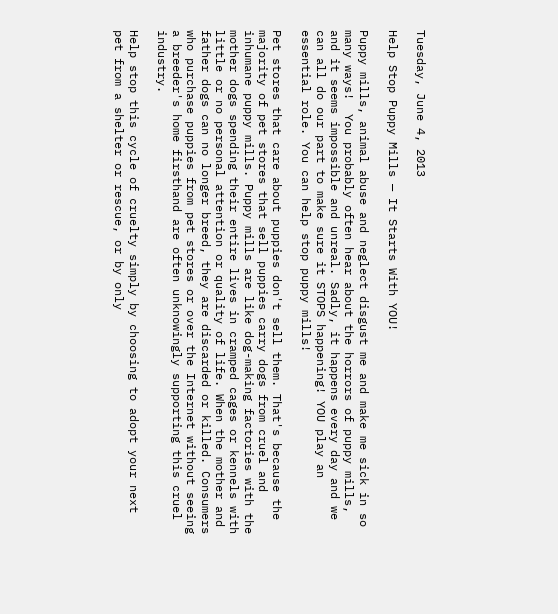Tuesday, June 4, 2013

Help Stop Puppy Mills — It Starts With YOU!

Puppy mills, animal abuse and neglect disgust me and make me sick in so many ways!  You probably often hear about the horrors of puppy mills, and it seems impossible and unreal. Sadly, it happens every day and we can all do our part to make sure it STOPS happening! YOU play an essential role. You can help stop puppy mills!

Pet stores that care about puppies don't sell them. That's because the majority of pet stores that sell puppies carry dogs from cruel and inhumane puppy mills. Puppy mills are like dog-making factories with the mother dogs spending their entire lives in cramped cages or kennels with little or no personal attention or quality of life. When the mother and father dogs can no longer breed, they are discarded or killed. Consumers who purchase puppies from pet stores or over the Internet without seeing a breeder's home firsthand are often unknowingly supporting this cruel industry.

Help stop this cycle of cruelty simply by choosing to adopt your next pet from a shelter or rescue, or by only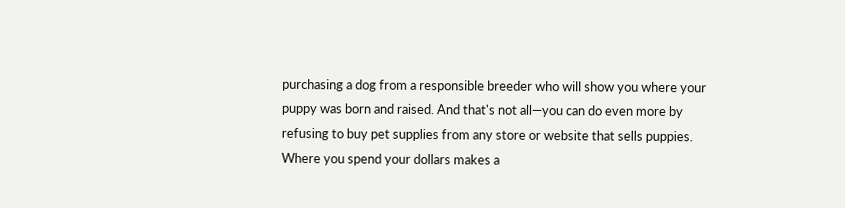purchasing a dog from a responsible breeder who will show you where your puppy was born and raised. And that's not all—you can do even more by refusing to buy pet supplies from any store or website that sells puppies. Where you spend your dollars makes a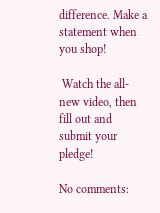difference. Make a statement when you shop!

 Watch the all-new video, then fill out and submit your pledge!

No comments: